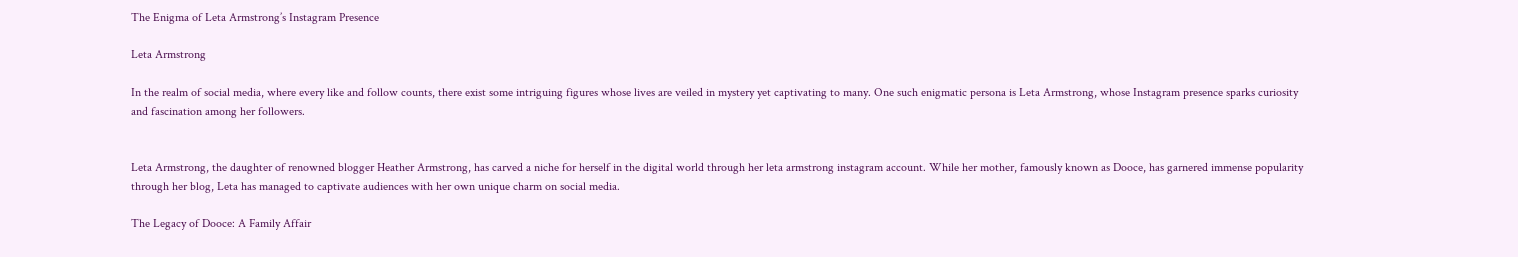The Enigma of Leta Armstrong’s Instagram Presence

Leta Armstrong

In the realm of social media, where every like and follow counts, there exist some intriguing figures whose lives are veiled in mystery yet captivating to many. One such enigmatic persona is Leta Armstrong, whose Instagram presence sparks curiosity and fascination among her followers.


Leta Armstrong, the daughter of renowned blogger Heather Armstrong, has carved a niche for herself in the digital world through her leta armstrong instagram account. While her mother, famously known as Dooce, has garnered immense popularity through her blog, Leta has managed to captivate audiences with her own unique charm on social media.

The Legacy of Dooce: A Family Affair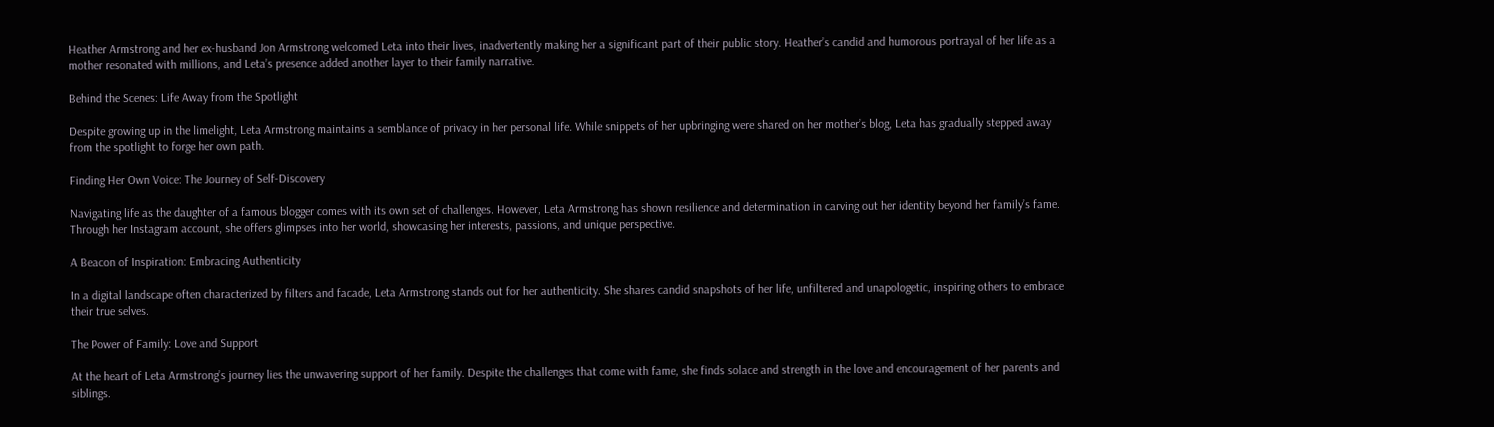Heather Armstrong and her ex-husband Jon Armstrong welcomed Leta into their lives, inadvertently making her a significant part of their public story. Heather’s candid and humorous portrayal of her life as a mother resonated with millions, and Leta’s presence added another layer to their family narrative.

Behind the Scenes: Life Away from the Spotlight

Despite growing up in the limelight, Leta Armstrong maintains a semblance of privacy in her personal life. While snippets of her upbringing were shared on her mother’s blog, Leta has gradually stepped away from the spotlight to forge her own path.

Finding Her Own Voice: The Journey of Self-Discovery

Navigating life as the daughter of a famous blogger comes with its own set of challenges. However, Leta Armstrong has shown resilience and determination in carving out her identity beyond her family’s fame. Through her Instagram account, she offers glimpses into her world, showcasing her interests, passions, and unique perspective.

A Beacon of Inspiration: Embracing Authenticity

In a digital landscape often characterized by filters and facade, Leta Armstrong stands out for her authenticity. She shares candid snapshots of her life, unfiltered and unapologetic, inspiring others to embrace their true selves.

The Power of Family: Love and Support

At the heart of Leta Armstrong’s journey lies the unwavering support of her family. Despite the challenges that come with fame, she finds solace and strength in the love and encouragement of her parents and siblings.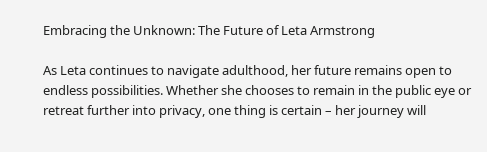Embracing the Unknown: The Future of Leta Armstrong

As Leta continues to navigate adulthood, her future remains open to endless possibilities. Whether she chooses to remain in the public eye or retreat further into privacy, one thing is certain – her journey will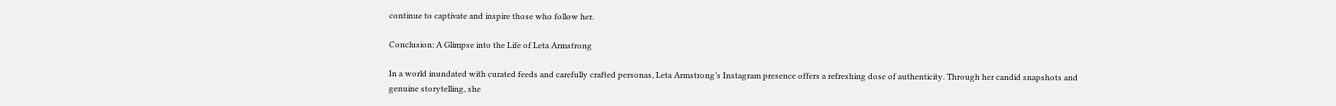continue to captivate and inspire those who follow her.

Conclusion: A Glimpse into the Life of Leta Armstrong

In a world inundated with curated feeds and carefully crafted personas, Leta Armstrong’s Instagram presence offers a refreshing dose of authenticity. Through her candid snapshots and genuine storytelling, she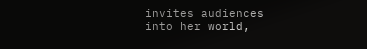invites audiences into her world,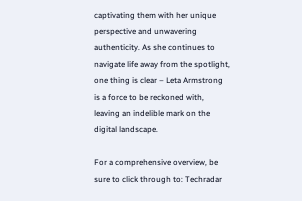captivating them with her unique perspective and unwavering authenticity. As she continues to navigate life away from the spotlight, one thing is clear – Leta Armstrong is a force to be reckoned with, leaving an indelible mark on the digital landscape.

For a comprehensive overview, be sure to click through to: Techradar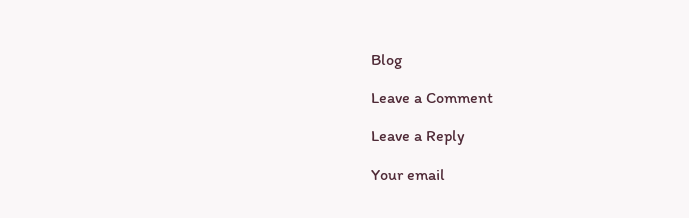Blog

Leave a Comment

Leave a Reply

Your email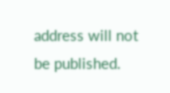address will not be published.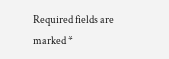Required fields are marked *